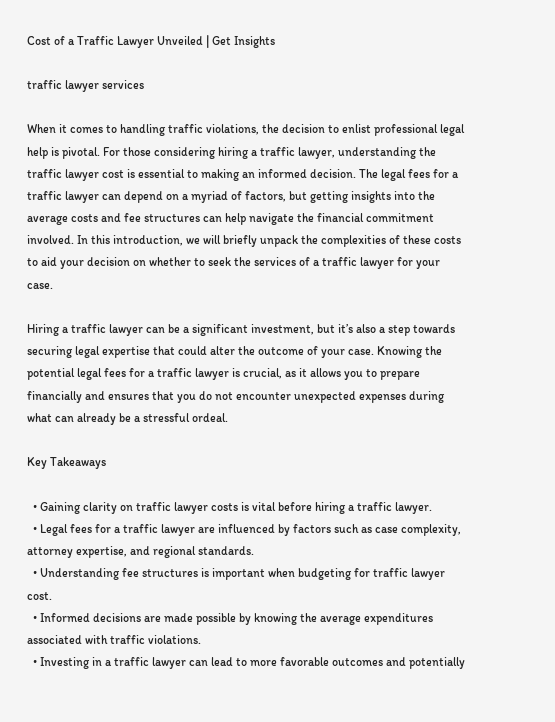Cost of a Traffic Lawyer Unveiled | Get Insights

traffic lawyer services

When it comes to handling traffic violations, the decision to enlist professional legal help is pivotal. For those considering hiring a traffic lawyer, understanding the traffic lawyer cost is essential to making an informed decision. The legal fees for a traffic lawyer can depend on a myriad of factors, but getting insights into the average costs and fee structures can help navigate the financial commitment involved. In this introduction, we will briefly unpack the complexities of these costs to aid your decision on whether to seek the services of a traffic lawyer for your case.

Hiring a traffic lawyer can be a significant investment, but it’s also a step towards securing legal expertise that could alter the outcome of your case. Knowing the potential legal fees for a traffic lawyer is crucial, as it allows you to prepare financially and ensures that you do not encounter unexpected expenses during what can already be a stressful ordeal.

Key Takeaways

  • Gaining clarity on traffic lawyer costs is vital before hiring a traffic lawyer.
  • Legal fees for a traffic lawyer are influenced by factors such as case complexity, attorney expertise, and regional standards.
  • Understanding fee structures is important when budgeting for traffic lawyer cost.
  • Informed decisions are made possible by knowing the average expenditures associated with traffic violations.
  • Investing in a traffic lawyer can lead to more favorable outcomes and potentially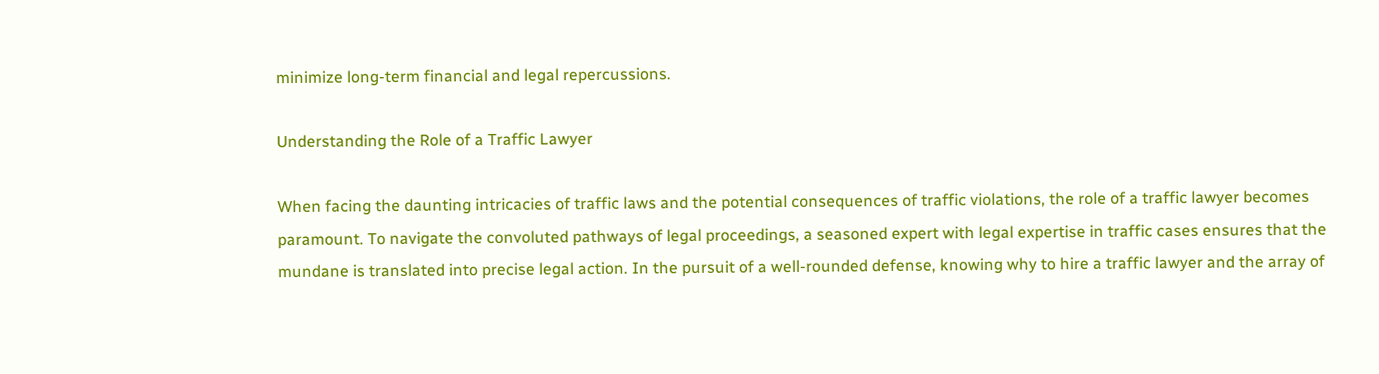minimize long-term financial and legal repercussions.

Understanding the Role of a Traffic Lawyer

When facing the daunting intricacies of traffic laws and the potential consequences of traffic violations, the role of a traffic lawyer becomes paramount. To navigate the convoluted pathways of legal proceedings, a seasoned expert with legal expertise in traffic cases ensures that the mundane is translated into precise legal action. In the pursuit of a well-rounded defense, knowing why to hire a traffic lawyer and the array of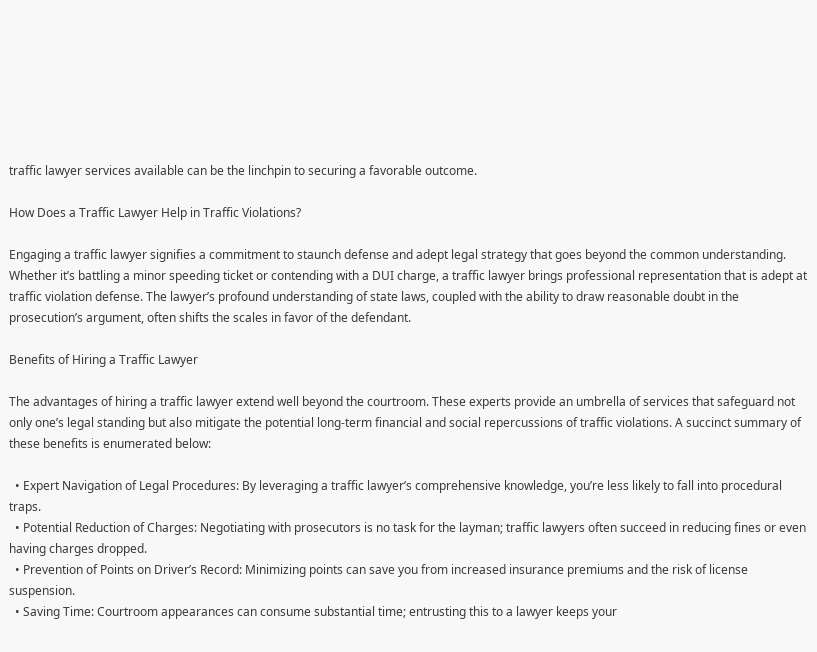traffic lawyer services available can be the linchpin to securing a favorable outcome.

How Does a Traffic Lawyer Help in Traffic Violations?

Engaging a traffic lawyer signifies a commitment to staunch defense and adept legal strategy that goes beyond the common understanding. Whether it’s battling a minor speeding ticket or contending with a DUI charge, a traffic lawyer brings professional representation that is adept at traffic violation defense. The lawyer’s profound understanding of state laws, coupled with the ability to draw reasonable doubt in the prosecution’s argument, often shifts the scales in favor of the defendant.

Benefits of Hiring a Traffic Lawyer

The advantages of hiring a traffic lawyer extend well beyond the courtroom. These experts provide an umbrella of services that safeguard not only one’s legal standing but also mitigate the potential long-term financial and social repercussions of traffic violations. A succinct summary of these benefits is enumerated below:

  • Expert Navigation of Legal Procedures: By leveraging a traffic lawyer’s comprehensive knowledge, you’re less likely to fall into procedural traps.
  • Potential Reduction of Charges: Negotiating with prosecutors is no task for the layman; traffic lawyers often succeed in reducing fines or even having charges dropped.
  • Prevention of Points on Driver’s Record: Minimizing points can save you from increased insurance premiums and the risk of license suspension.
  • Saving Time: Courtroom appearances can consume substantial time; entrusting this to a lawyer keeps your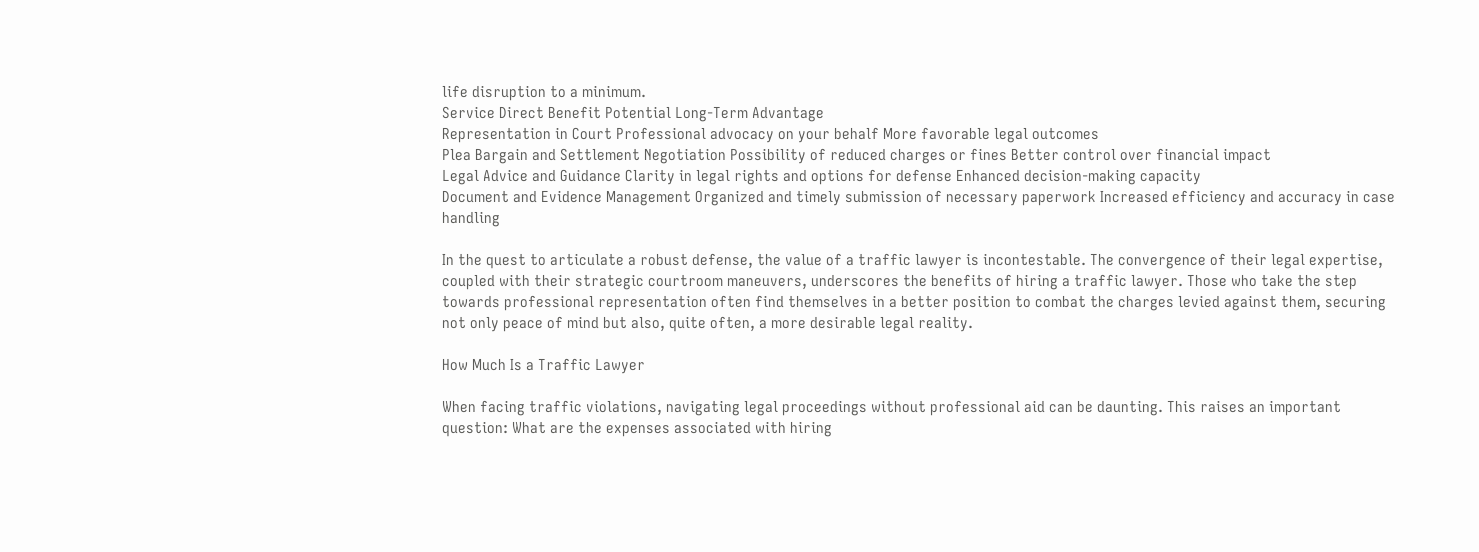life disruption to a minimum.
Service Direct Benefit Potential Long-Term Advantage
Representation in Court Professional advocacy on your behalf More favorable legal outcomes
Plea Bargain and Settlement Negotiation Possibility of reduced charges or fines Better control over financial impact
Legal Advice and Guidance Clarity in legal rights and options for defense Enhanced decision-making capacity
Document and Evidence Management Organized and timely submission of necessary paperwork Increased efficiency and accuracy in case handling

In the quest to articulate a robust defense, the value of a traffic lawyer is incontestable. The convergence of their legal expertise, coupled with their strategic courtroom maneuvers, underscores the benefits of hiring a traffic lawyer. Those who take the step towards professional representation often find themselves in a better position to combat the charges levied against them, securing not only peace of mind but also, quite often, a more desirable legal reality.

How Much Is a Traffic Lawyer

When facing traffic violations, navigating legal proceedings without professional aid can be daunting. This raises an important question: What are the expenses associated with hiring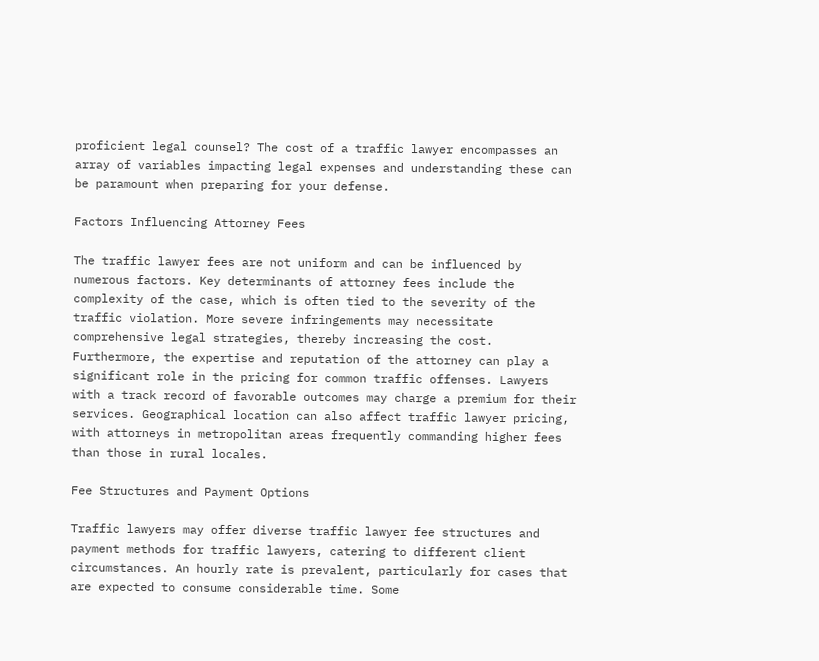proficient legal counsel? The cost of a traffic lawyer encompasses an array of variables impacting legal expenses and understanding these can be paramount when preparing for your defense.

Factors Influencing Attorney Fees

The traffic lawyer fees are not uniform and can be influenced by numerous factors. Key determinants of attorney fees include the complexity of the case, which is often tied to the severity of the traffic violation. More severe infringements may necessitate comprehensive legal strategies, thereby increasing the cost. Furthermore, the expertise and reputation of the attorney can play a significant role in the pricing for common traffic offenses. Lawyers with a track record of favorable outcomes may charge a premium for their services. Geographical location can also affect traffic lawyer pricing, with attorneys in metropolitan areas frequently commanding higher fees than those in rural locales.

Fee Structures and Payment Options

Traffic lawyers may offer diverse traffic lawyer fee structures and payment methods for traffic lawyers, catering to different client circumstances. An hourly rate is prevalent, particularly for cases that are expected to consume considerable time. Some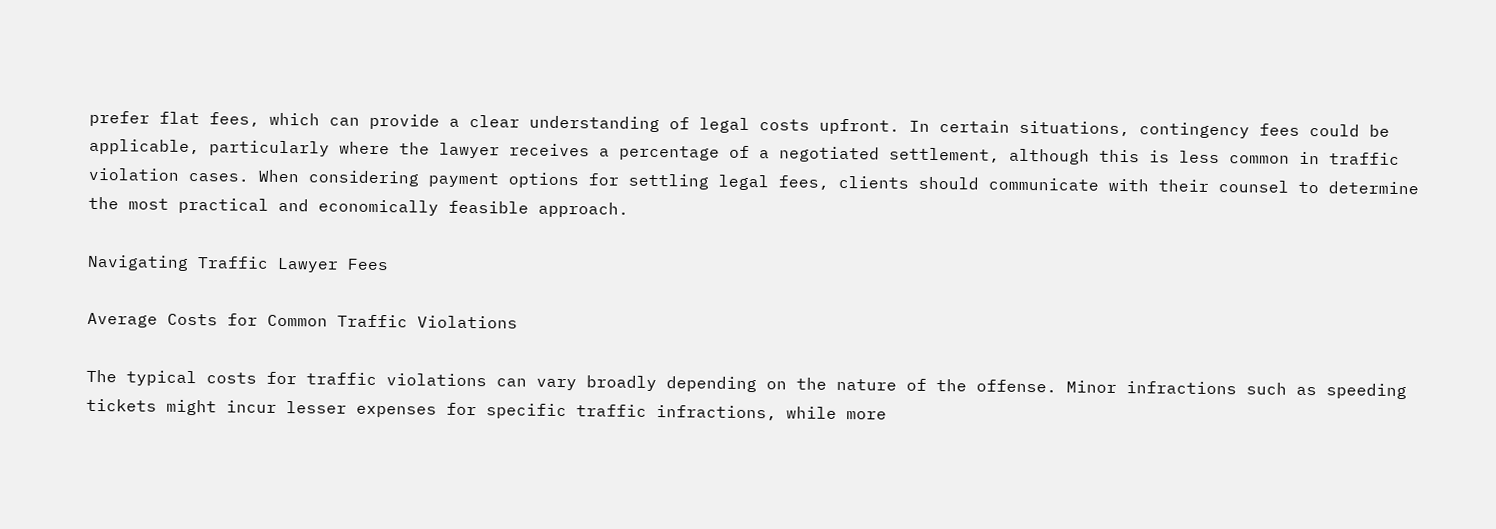prefer flat fees, which can provide a clear understanding of legal costs upfront. In certain situations, contingency fees could be applicable, particularly where the lawyer receives a percentage of a negotiated settlement, although this is less common in traffic violation cases. When considering payment options for settling legal fees, clients should communicate with their counsel to determine the most practical and economically feasible approach.

Navigating Traffic Lawyer Fees

Average Costs for Common Traffic Violations

The typical costs for traffic violations can vary broadly depending on the nature of the offense. Minor infractions such as speeding tickets might incur lesser expenses for specific traffic infractions, while more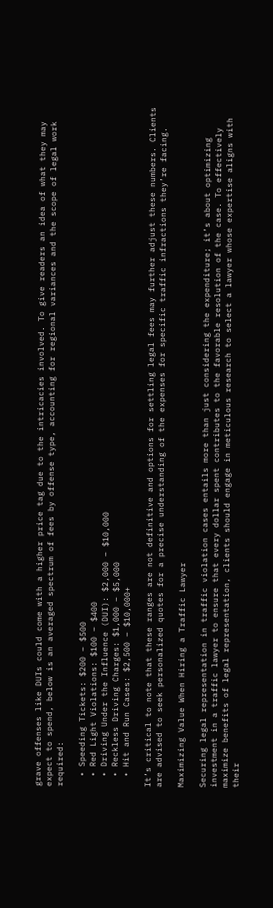grave offenses like DUIs could come with a higher price tag due to the intricacies involved. To give readers an idea of what they may expect to spend, below is an averaged spectrum of fees by offense type, accounting for regional variances and the scope of legal work required:

  • Speeding Tickets: $200 – $500
  • Red Light Violations: $100 – $400
  • Driving Under the Influence (DUI): $2,000 – $10,000
  • Reckless Driving Charges: $1,000 – $5,000
  • Hit and Run Cases: $2,500 – $10,000+

It’s critical to note that these ranges are not definitive and options for settling legal fees may further adjust these numbers. Clients are advised to seek personalized quotes for a precise understanding of the expenses for specific traffic infractions they’re facing.

Maximizing Value When Hiring a Traffic Lawyer

Securing legal representation in traffic violation cases entails more than just considering the expenditure; it’s about optimizing investment in a traffic lawyer to ensure that every dollar spent contributes to the favorable resolution of the case. To effectively maximize benefits of legal representation, clients should engage in meticulous research to select a lawyer whose expertise aligns with their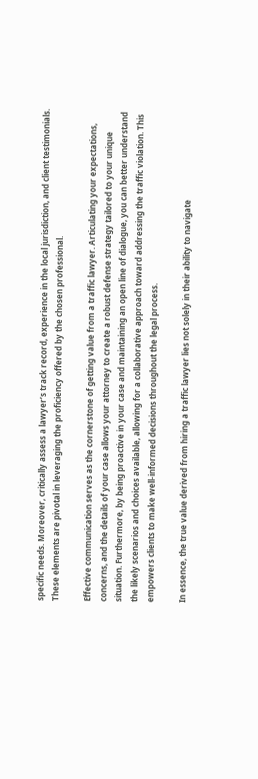specific needs. Moreover, critically assess a lawyer’s track record, experience in the local jurisdiction, and client testimonials. These elements are pivotal in leveraging the proficiency offered by the chosen professional.

Effective communication serves as the cornerstone of getting value from a traffic lawyer. Articulating your expectations, concerns, and the details of your case allows your attorney to create a robust defense strategy tailored to your unique situation. Furthermore, by being proactive in your case and maintaining an open line of dialogue, you can better understand the likely scenarios and choices available, allowing for a collaborative approach toward addressing the traffic violation. This empowers clients to make well-informed decisions throughout the legal process.

In essence, the true value derived from hiring a traffic lawyer lies not solely in their ability to navigate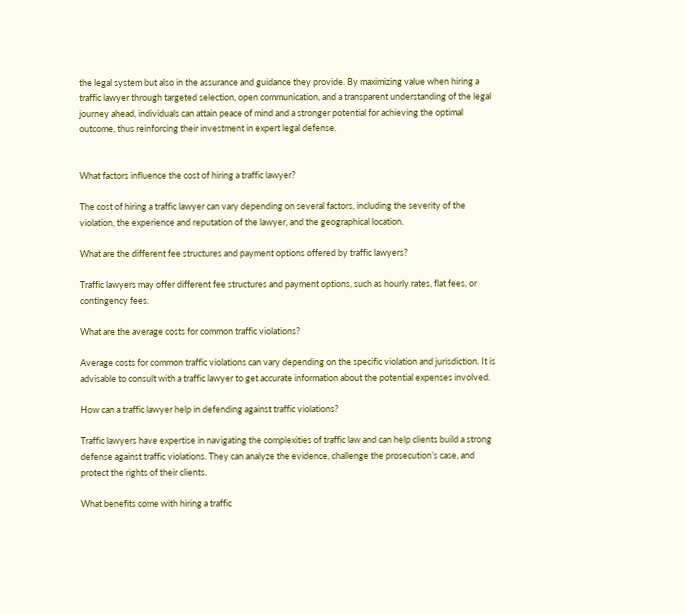the legal system but also in the assurance and guidance they provide. By maximizing value when hiring a traffic lawyer through targeted selection, open communication, and a transparent understanding of the legal journey ahead, individuals can attain peace of mind and a stronger potential for achieving the optimal outcome, thus reinforcing their investment in expert legal defense.


What factors influence the cost of hiring a traffic lawyer?

The cost of hiring a traffic lawyer can vary depending on several factors, including the severity of the violation, the experience and reputation of the lawyer, and the geographical location.

What are the different fee structures and payment options offered by traffic lawyers?

Traffic lawyers may offer different fee structures and payment options, such as hourly rates, flat fees, or contingency fees.

What are the average costs for common traffic violations?

Average costs for common traffic violations can vary depending on the specific violation and jurisdiction. It is advisable to consult with a traffic lawyer to get accurate information about the potential expenses involved.

How can a traffic lawyer help in defending against traffic violations?

Traffic lawyers have expertise in navigating the complexities of traffic law and can help clients build a strong defense against traffic violations. They can analyze the evidence, challenge the prosecution’s case, and protect the rights of their clients.

What benefits come with hiring a traffic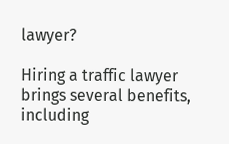lawyer?

Hiring a traffic lawyer brings several benefits, including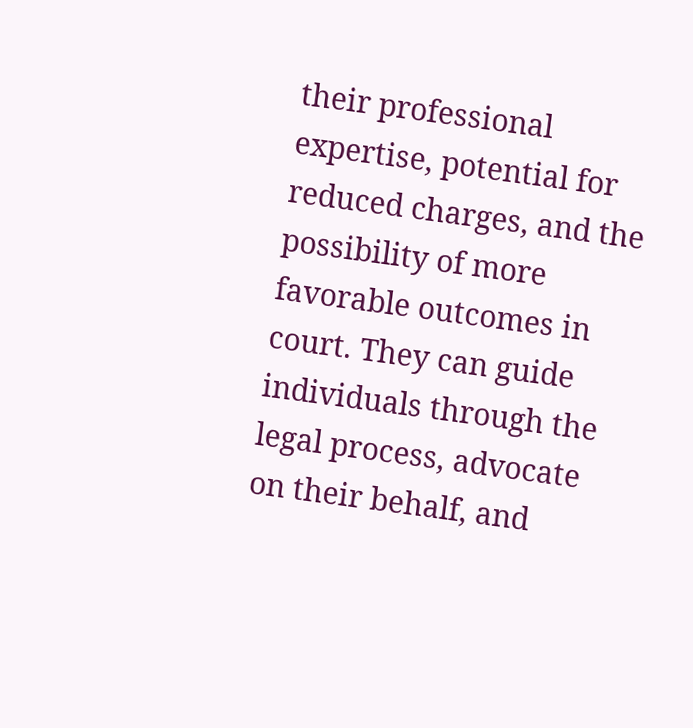their professional expertise, potential for reduced charges, and the possibility of more favorable outcomes in court. They can guide individuals through the legal process, advocate on their behalf, and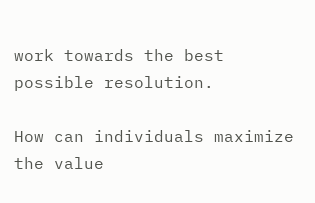work towards the best possible resolution.

How can individuals maximize the value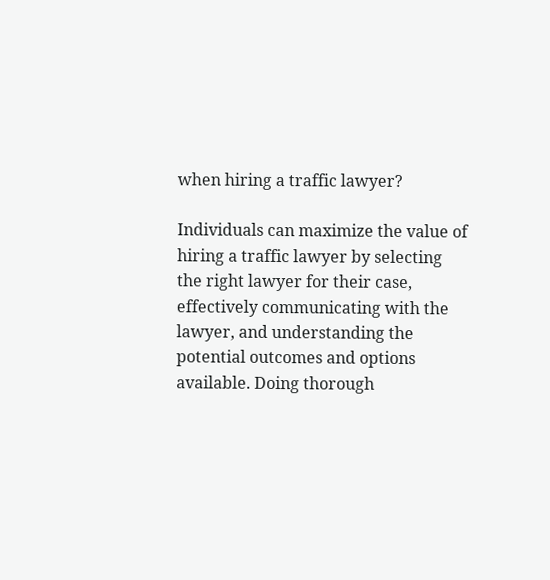when hiring a traffic lawyer?

Individuals can maximize the value of hiring a traffic lawyer by selecting the right lawyer for their case, effectively communicating with the lawyer, and understanding the potential outcomes and options available. Doing thorough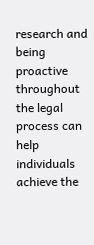research and being proactive throughout the legal process can help individuals achieve the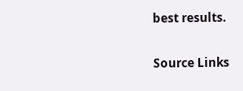best results.

Source Links